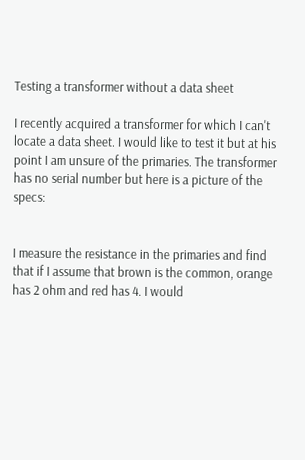Testing a transformer without a data sheet

I recently acquired a transformer for which I can't locate a data sheet. I would like to test it but at his point I am unsure of the primaries. The transformer has no serial number but here is a picture of the specs:


I measure the resistance in the primaries and find that if I assume that brown is the common, orange has 2 ohm and red has 4. I would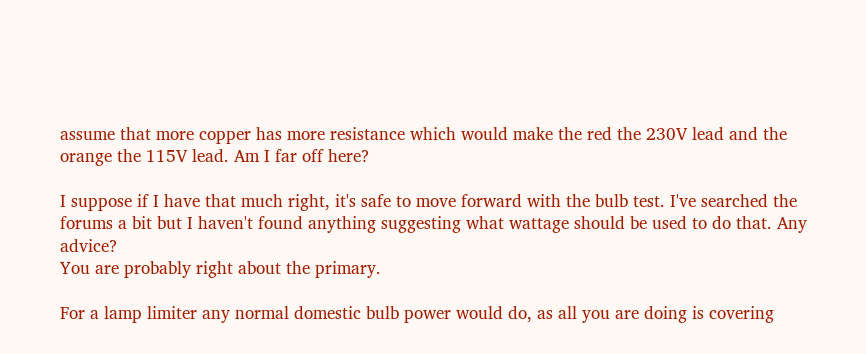assume that more copper has more resistance which would make the red the 230V lead and the orange the 115V lead. Am I far off here?

I suppose if I have that much right, it's safe to move forward with the bulb test. I've searched the forums a bit but I haven't found anything suggesting what wattage should be used to do that. Any advice?
You are probably right about the primary.

For a lamp limiter any normal domestic bulb power would do, as all you are doing is covering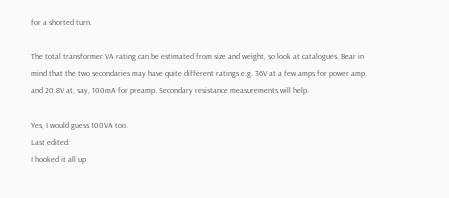for a shorted turn.

The total transformer VA rating can be estimated from size and weight, so look at catalogues. Bear in mind that the two secondaries may have quite different ratings e.g. 36V at a few amps for power amp, and 20.8V at, say, 100mA for preamp. Secondary resistance measurements will help.

Yes, I would guess 100VA too.
Last edited:
I hooked it all up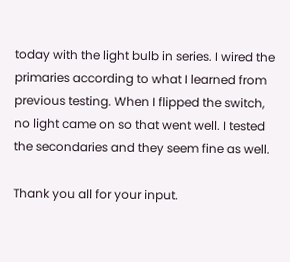today with the light bulb in series. I wired the primaries according to what I learned from previous testing. When I flipped the switch, no light came on so that went well. I tested the secondaries and they seem fine as well.

Thank you all for your input.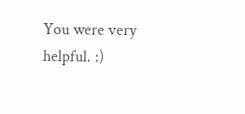You were very helpful. :)